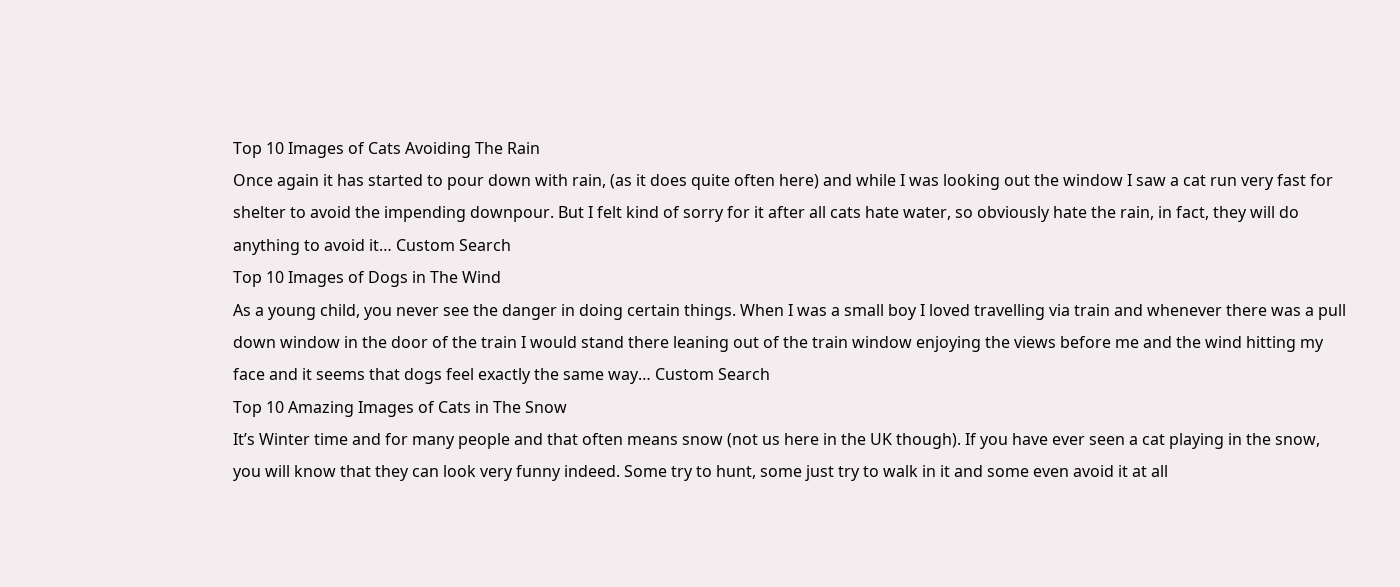Top 10 Images of Cats Avoiding The Rain
Once again it has started to pour down with rain, (as it does quite often here) and while I was looking out the window I saw a cat run very fast for shelter to avoid the impending downpour. But I felt kind of sorry for it after all cats hate water, so obviously hate the rain, in fact, they will do anything to avoid it… Custom Search
Top 10 Images of Dogs in The Wind
As a young child, you never see the danger in doing certain things. When I was a small boy I loved travelling via train and whenever there was a pull down window in the door of the train I would stand there leaning out of the train window enjoying the views before me and the wind hitting my face and it seems that dogs feel exactly the same way… Custom Search
Top 10 Amazing Images of Cats in The Snow
It’s Winter time and for many people and that often means snow (not us here in the UK though). If you have ever seen a cat playing in the snow, you will know that they can look very funny indeed. Some try to hunt, some just try to walk in it and some even avoid it at all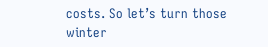costs. So let’s turn those winter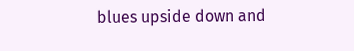blues upside down and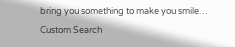bring you something to make you smile… Custom Search